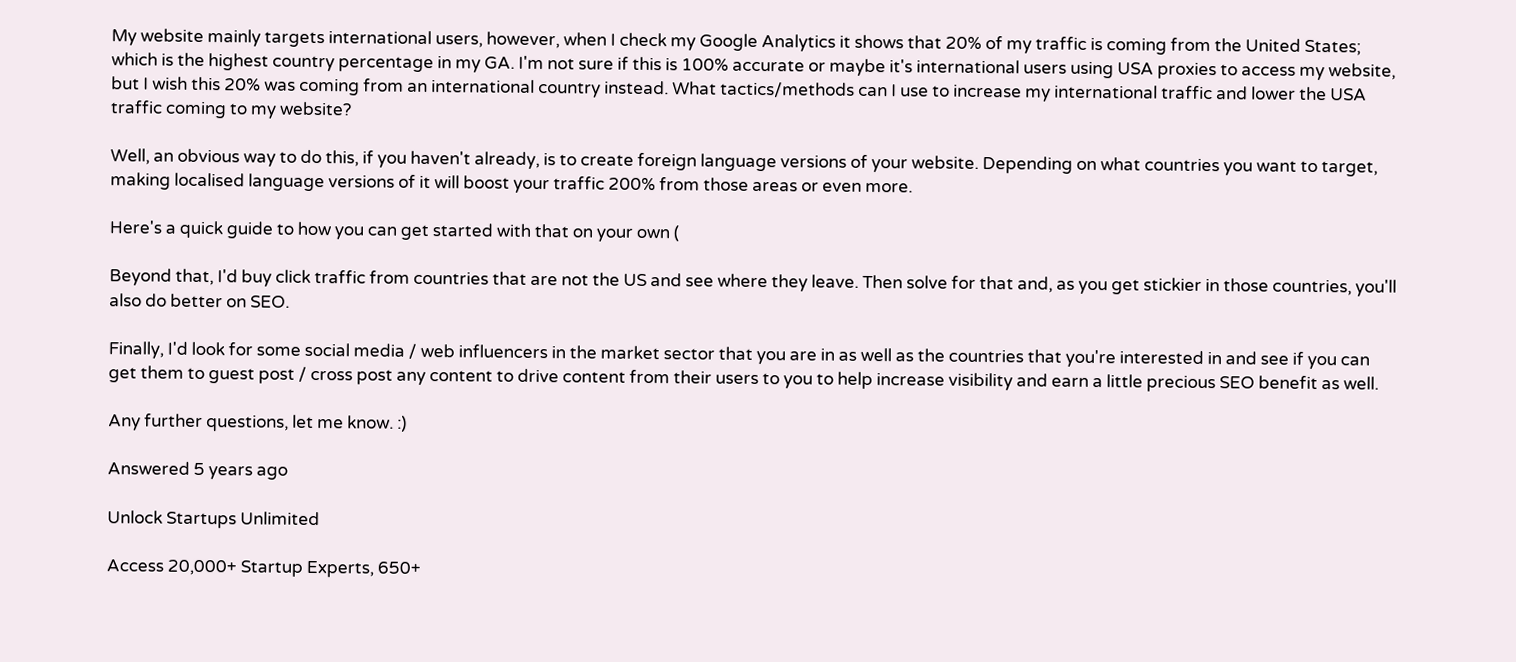My website mainly targets international users, however, when I check my Google Analytics it shows that 20% of my traffic is coming from the United States; which is the highest country percentage in my GA. I'm not sure if this is 100% accurate or maybe it's international users using USA proxies to access my website, but I wish this 20% was coming from an international country instead. What tactics/methods can I use to increase my international traffic and lower the USA traffic coming to my website?

Well, an obvious way to do this, if you haven't already, is to create foreign language versions of your website. Depending on what countries you want to target, making localised language versions of it will boost your traffic 200% from those areas or even more.

Here's a quick guide to how you can get started with that on your own (

Beyond that, I'd buy click traffic from countries that are not the US and see where they leave. Then solve for that and, as you get stickier in those countries, you'll also do better on SEO.

Finally, I'd look for some social media / web influencers in the market sector that you are in as well as the countries that you're interested in and see if you can get them to guest post / cross post any content to drive content from their users to you to help increase visibility and earn a little precious SEO benefit as well.

Any further questions, let me know. :)

Answered 5 years ago

Unlock Startups Unlimited

Access 20,000+ Startup Experts, 650+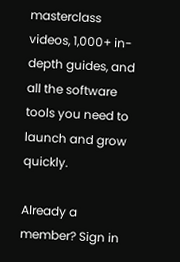masterclass videos, 1,000+ in-depth guides, and all the software tools you need to launch and grow quickly.

Already a member? Sign in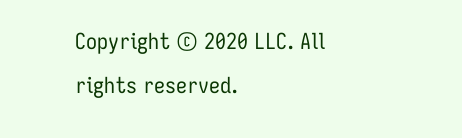Copyright © 2020 LLC. All rights reserved.